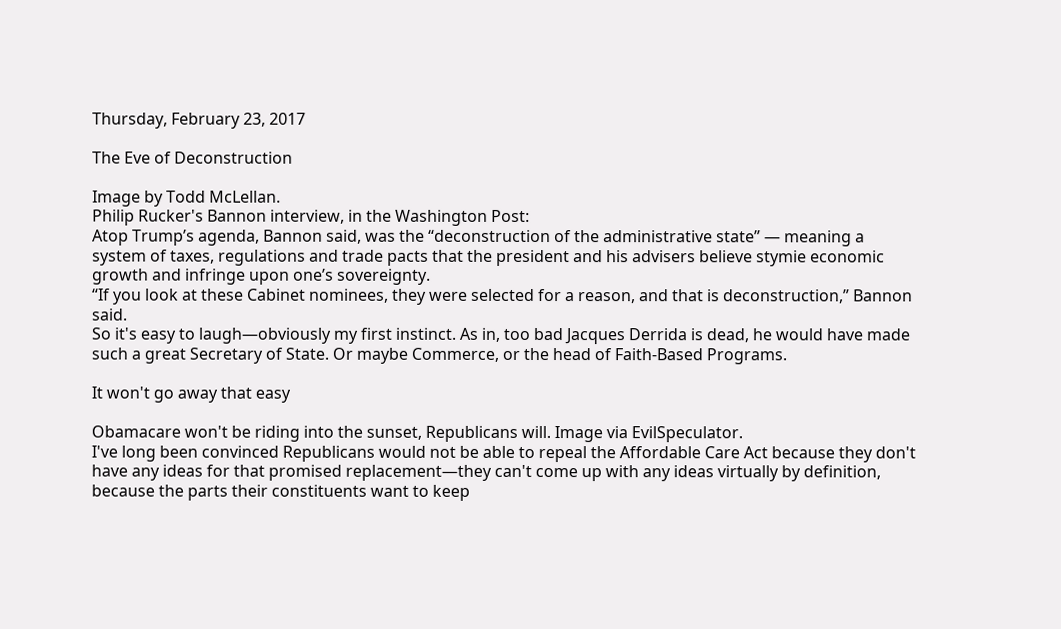Thursday, February 23, 2017

The Eve of Deconstruction

Image by Todd McLellan.
Philip Rucker's Bannon interview, in the Washington Post:
Atop Trump’s agenda, Bannon said, was the “deconstruction of the administrative state” — meaning a system of taxes, regulations and trade pacts that the president and his advisers believe stymie economic growth and infringe upon one’s sovereignty.
“If you look at these Cabinet nominees, they were selected for a reason, and that is deconstruction,” Bannon said.
So it's easy to laugh—obviously my first instinct. As in, too bad Jacques Derrida is dead, he would have made such a great Secretary of State. Or maybe Commerce, or the head of Faith-Based Programs.

It won't go away that easy

Obamacare won't be riding into the sunset, Republicans will. Image via EvilSpeculator.
I've long been convinced Republicans would not be able to repeal the Affordable Care Act because they don't have any ideas for that promised replacement—they can't come up with any ideas virtually by definition, because the parts their constituents want to keep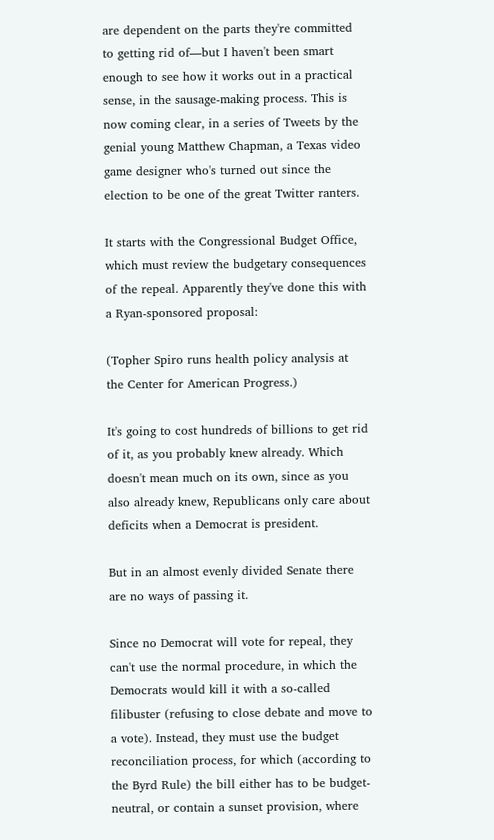are dependent on the parts they're committed to getting rid of—but I haven't been smart enough to see how it works out in a practical sense, in the sausage-making process. This is now coming clear, in a series of Tweets by the genial young Matthew Chapman, a Texas video game designer who's turned out since the election to be one of the great Twitter ranters.

It starts with the Congressional Budget Office, which must review the budgetary consequences of the repeal. Apparently they've done this with a Ryan-sponsored proposal:

(Topher Spiro runs health policy analysis at the Center for American Progress.)

It's going to cost hundreds of billions to get rid of it, as you probably knew already. Which doesn't mean much on its own, since as you also already knew, Republicans only care about deficits when a Democrat is president.

But in an almost evenly divided Senate there are no ways of passing it.

Since no Democrat will vote for repeal, they can't use the normal procedure, in which the Democrats would kill it with a so-called filibuster (refusing to close debate and move to a vote). Instead, they must use the budget reconciliation process, for which (according to the Byrd Rule) the bill either has to be budget-neutral, or contain a sunset provision, where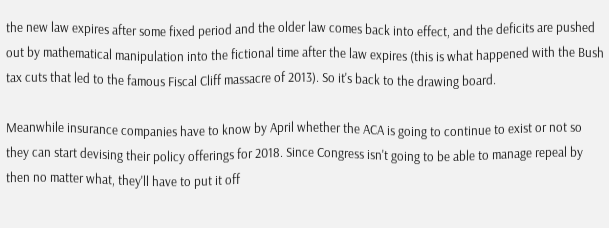the new law expires after some fixed period and the older law comes back into effect, and the deficits are pushed out by mathematical manipulation into the fictional time after the law expires (this is what happened with the Bush tax cuts that led to the famous Fiscal Cliff massacre of 2013). So it's back to the drawing board.

Meanwhile insurance companies have to know by April whether the ACA is going to continue to exist or not so they can start devising their policy offerings for 2018. Since Congress isn't going to be able to manage repeal by then no matter what, they'll have to put it off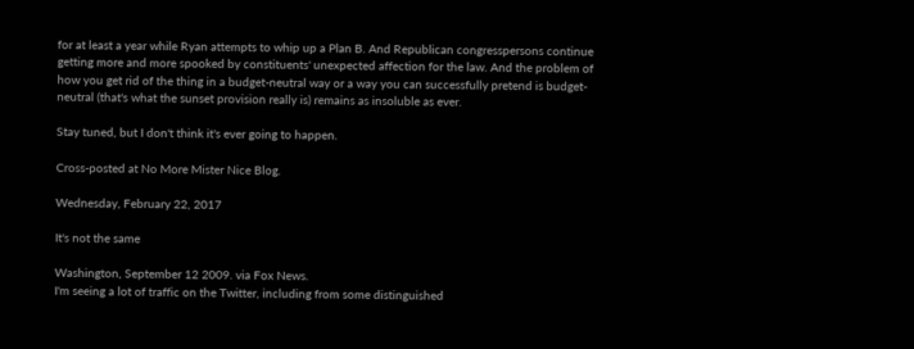for at least a year while Ryan attempts to whip up a Plan B. And Republican congresspersons continue getting more and more spooked by constituents' unexpected affection for the law. And the problem of how you get rid of the thing in a budget-neutral way or a way you can successfully pretend is budget-neutral (that's what the sunset provision really is) remains as insoluble as ever.

Stay tuned, but I don't think it's ever going to happen.

Cross-posted at No More Mister Nice Blog.

Wednesday, February 22, 2017

It's not the same

Washington, September 12 2009. via Fox News.
I'm seeing a lot of traffic on the Twitter, including from some distinguished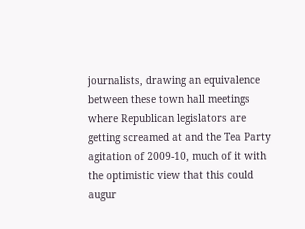journalists, drawing an equivalence between these town hall meetings where Republican legislators are getting screamed at and the Tea Party agitation of 2009-10, much of it with the optimistic view that this could augur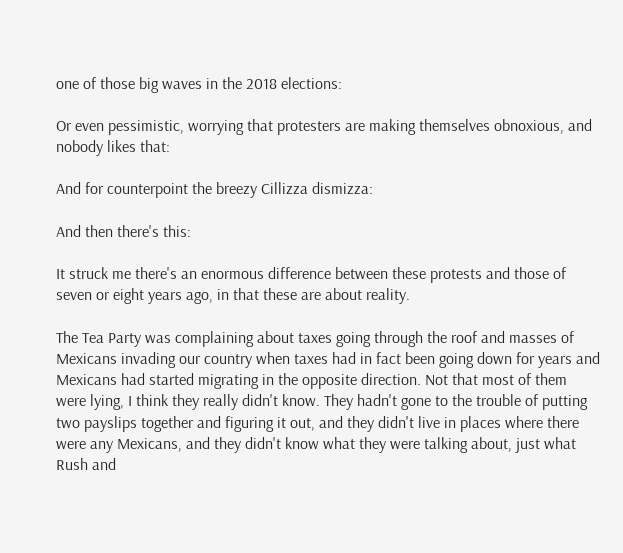one of those big waves in the 2018 elections:

Or even pessimistic, worrying that protesters are making themselves obnoxious, and nobody likes that:

And for counterpoint the breezy Cillizza dismizza:

And then there's this:

It struck me there's an enormous difference between these protests and those of seven or eight years ago, in that these are about reality.

The Tea Party was complaining about taxes going through the roof and masses of Mexicans invading our country when taxes had in fact been going down for years and Mexicans had started migrating in the opposite direction. Not that most of them were lying, I think they really didn't know. They hadn't gone to the trouble of putting two payslips together and figuring it out, and they didn't live in places where there were any Mexicans, and they didn't know what they were talking about, just what Rush and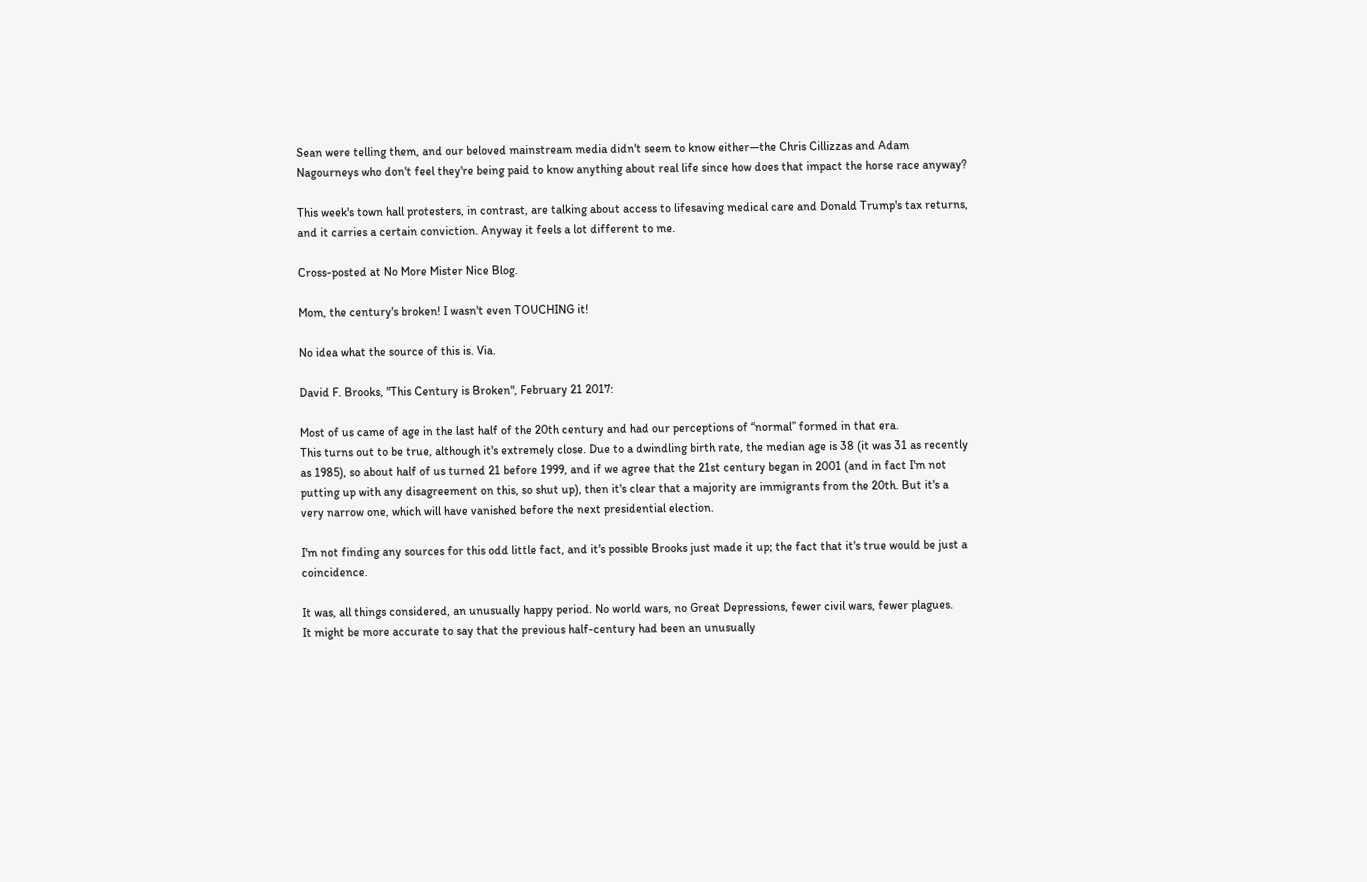Sean were telling them, and our beloved mainstream media didn't seem to know either—the Chris Cillizzas and Adam Nagourneys who don't feel they're being paid to know anything about real life since how does that impact the horse race anyway?

This week's town hall protesters, in contrast, are talking about access to lifesaving medical care and Donald Trump's tax returns, and it carries a certain conviction. Anyway it feels a lot different to me.

Cross-posted at No More Mister Nice Blog.

Mom, the century's broken! I wasn't even TOUCHING it!

No idea what the source of this is. Via.

David F. Brooks, "This Century is Broken", February 21 2017:

Most of us came of age in the last half of the 20th century and had our perceptions of “normal” formed in that era.
This turns out to be true, although it's extremely close. Due to a dwindling birth rate, the median age is 38 (it was 31 as recently as 1985), so about half of us turned 21 before 1999, and if we agree that the 21st century began in 2001 (and in fact I'm not putting up with any disagreement on this, so shut up), then it's clear that a majority are immigrants from the 20th. But it's a very narrow one, which will have vanished before the next presidential election.

I'm not finding any sources for this odd little fact, and it's possible Brooks just made it up; the fact that it's true would be just a coincidence.

It was, all things considered, an unusually happy period. No world wars, no Great Depressions, fewer civil wars, fewer plagues.
It might be more accurate to say that the previous half-century had been an unusually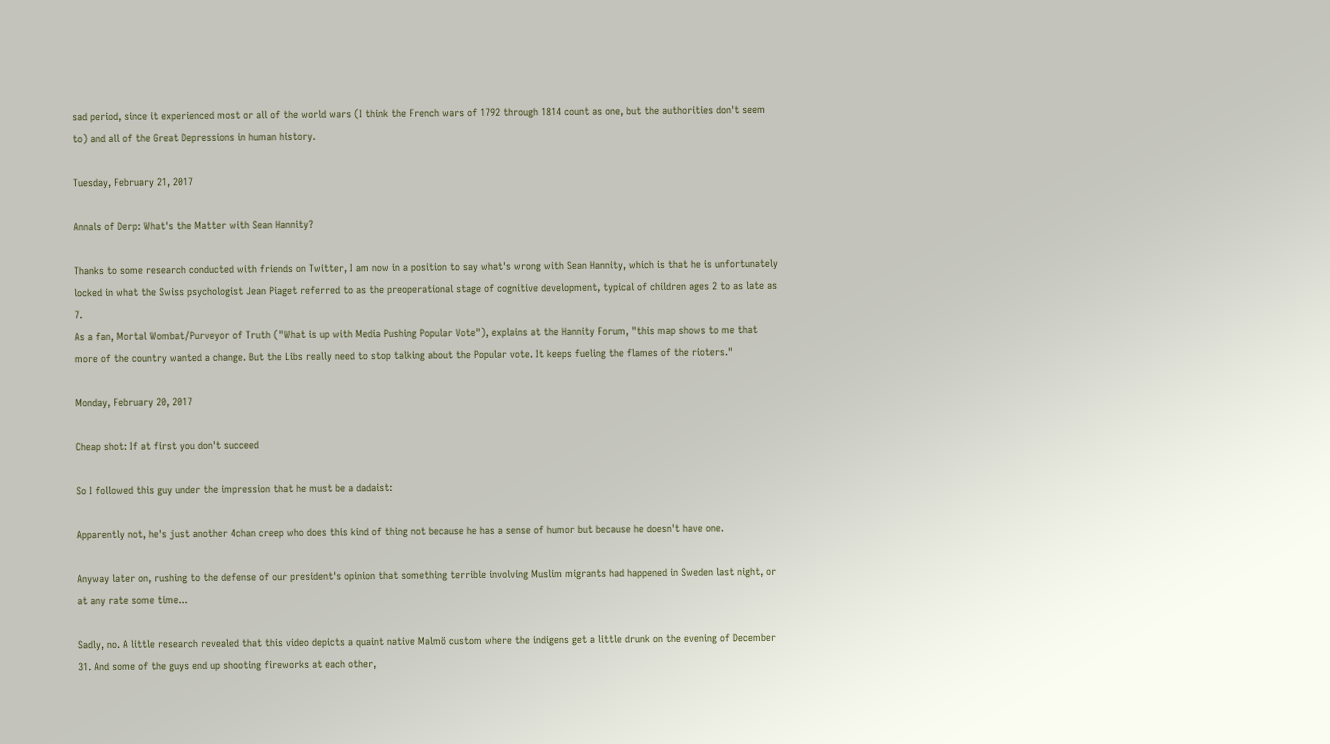sad period, since it experienced most or all of the world wars (I think the French wars of 1792 through 1814 count as one, but the authorities don't seem to) and all of the Great Depressions in human history.

Tuesday, February 21, 2017

Annals of Derp: What's the Matter with Sean Hannity?

Thanks to some research conducted with friends on Twitter, I am now in a position to say what's wrong with Sean Hannity, which is that he is unfortunately locked in what the Swiss psychologist Jean Piaget referred to as the preoperational stage of cognitive development, typical of children ages 2 to as late as 7.
As a fan, Mortal Wombat/Purveyor of Truth ("What is up with Media Pushing Popular Vote"), explains at the Hannity Forum, "this map shows to me that more of the country wanted a change. But the Libs really need to stop talking about the Popular vote. It keeps fueling the flames of the rioters."

Monday, February 20, 2017

Cheap shot: If at first you don't succeed

So I followed this guy under the impression that he must be a dadaist:

Apparently not, he's just another 4chan creep who does this kind of thing not because he has a sense of humor but because he doesn't have one.

Anyway later on, rushing to the defense of our president's opinion that something terrible involving Muslim migrants had happened in Sweden last night, or at any rate some time...

Sadly, no. A little research revealed that this video depicts a quaint native Malmö custom where the indigens get a little drunk on the evening of December 31. And some of the guys end up shooting fireworks at each other,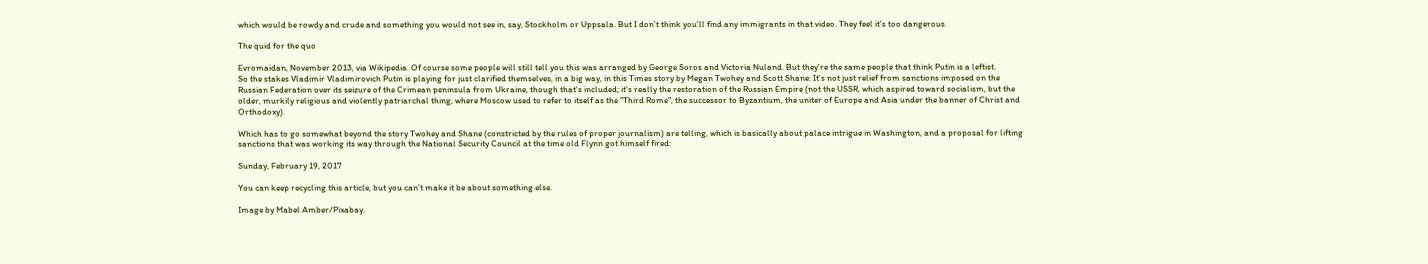which would be rowdy and crude and something you would not see in, say, Stockholm or Uppsala. But I don't think you'll find any immigrants in that video. They feel it's too dangerous.

The quid for the quo

Evromaidan, November 2013, via Wikipedia. Of course some people will still tell you this was arranged by George Soros and Victoria Nuland. But they're the same people that think Putin is a leftist.
So the stakes Vladimir Vladimirovich Putin is playing for just clarified themselves, in a big way, in this Times story by Megan Twohey and Scott Shane: It's not just relief from sanctions imposed on the Russian Federation over its seizure of the Crimean peninsula from Ukraine, though that's included; it's really the restoration of the Russian Empire (not the USSR, which aspired toward socialism, but the older, murkily religious and violently patriarchal thing, where Moscow used to refer to itself as the "Third Rome", the successor to Byzantium, the uniter of Europe and Asia under the banner of Christ and Orthodoxy).

Which has to go somewhat beyond the story Twohey and Shane (constricted by the rules of proper journalism) are telling, which is basically about palace intrigue in Washington, and a proposal for lifting sanctions that was working its way through the National Security Council at the time old Flynn got himself fired:

Sunday, February 19, 2017

You can keep recycling this article, but you can't make it be about something else.

Image by Mabel Amber/Pixabay.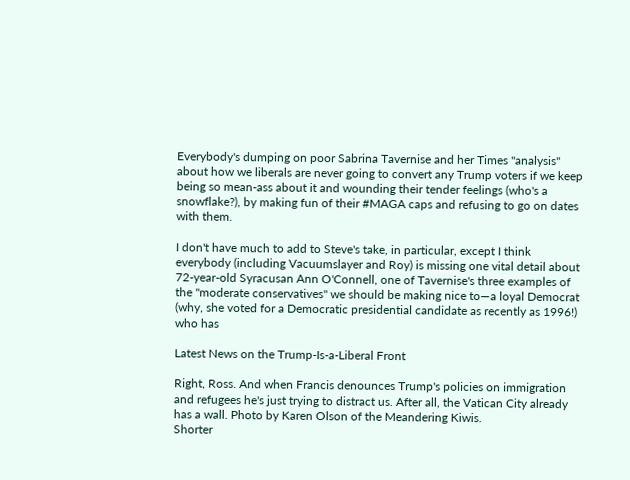Everybody's dumping on poor Sabrina Tavernise and her Times "analysis" about how we liberals are never going to convert any Trump voters if we keep being so mean-ass about it and wounding their tender feelings (who's a snowflake?), by making fun of their #MAGA caps and refusing to go on dates with them.

I don't have much to add to Steve's take, in particular, except I think everybody (including Vacuumslayer and Roy) is missing one vital detail about 72-year-old Syracusan Ann O'Connell, one of Tavernise's three examples of the "moderate conservatives" we should be making nice to—a loyal Democrat (why, she voted for a Democratic presidential candidate as recently as 1996!) who has

Latest News on the Trump-Is-a-Liberal Front

Right, Ross. And when Francis denounces Trump's policies on immigration and refugees he's just trying to distract us. After all, the Vatican City already has a wall. Photo by Karen Olson of the Meandering Kiwis.
Shorter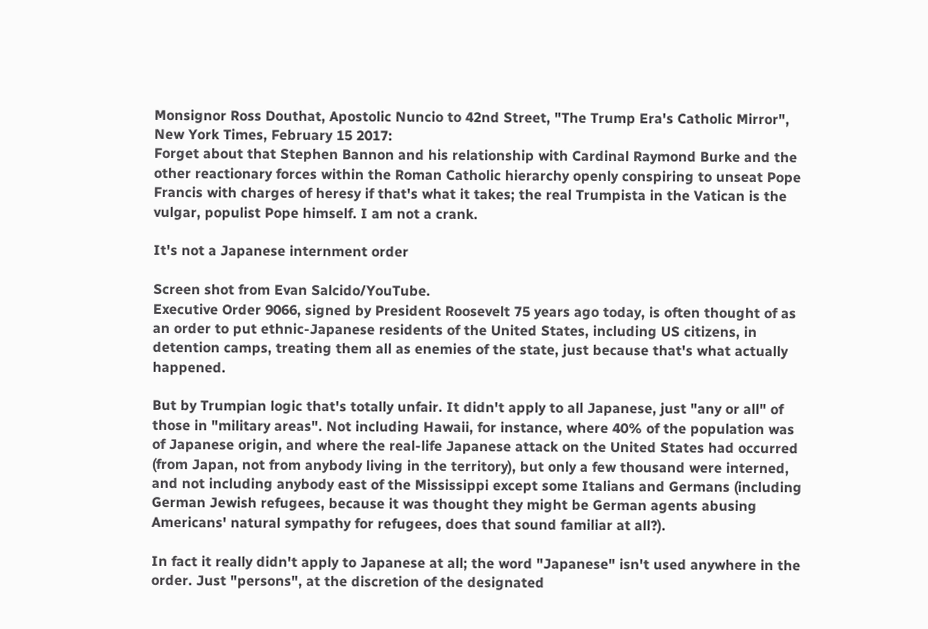Monsignor Ross Douthat, Apostolic Nuncio to 42nd Street, "The Trump Era's Catholic Mirror", New York Times, February 15 2017:
Forget about that Stephen Bannon and his relationship with Cardinal Raymond Burke and the other reactionary forces within the Roman Catholic hierarchy openly conspiring to unseat Pope Francis with charges of heresy if that's what it takes; the real Trumpista in the Vatican is the vulgar, populist Pope himself. I am not a crank.

It's not a Japanese internment order

Screen shot from Evan Salcido/YouTube.
Executive Order 9066, signed by President Roosevelt 75 years ago today, is often thought of as an order to put ethnic-Japanese residents of the United States, including US citizens, in detention camps, treating them all as enemies of the state, just because that's what actually happened.

But by Trumpian logic that's totally unfair. It didn't apply to all Japanese, just "any or all" of those in "military areas". Not including Hawaii, for instance, where 40% of the population was of Japanese origin, and where the real-life Japanese attack on the United States had occurred (from Japan, not from anybody living in the territory), but only a few thousand were interned, and not including anybody east of the Mississippi except some Italians and Germans (including German Jewish refugees, because it was thought they might be German agents abusing Americans' natural sympathy for refugees, does that sound familiar at all?).

In fact it really didn't apply to Japanese at all; the word "Japanese" isn't used anywhere in the order. Just "persons", at the discretion of the designated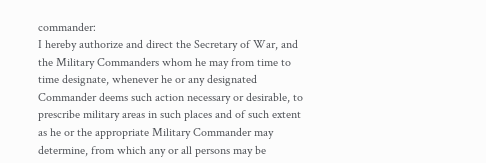commander:
I hereby authorize and direct the Secretary of War, and the Military Commanders whom he may from time to time designate, whenever he or any designated Commander deems such action necessary or desirable, to prescribe military areas in such places and of such extent as he or the appropriate Military Commander may determine, from which any or all persons may be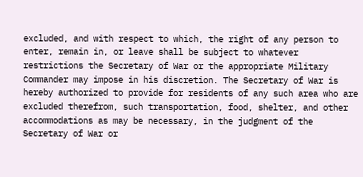excluded, and with respect to which, the right of any person to enter, remain in, or leave shall be subject to whatever restrictions the Secretary of War or the appropriate Military Commander may impose in his discretion. The Secretary of War is hereby authorized to provide for residents of any such area who are excluded therefrom, such transportation, food, shelter, and other accommodations as may be necessary, in the judgment of the Secretary of War or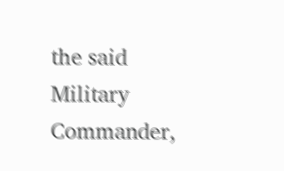the said Military Commander,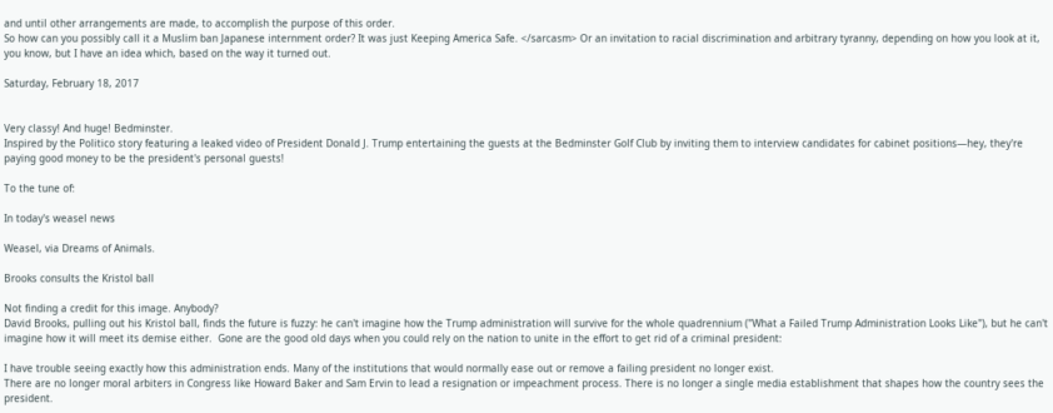and until other arrangements are made, to accomplish the purpose of this order.
So how can you possibly call it a Muslim ban Japanese internment order? It was just Keeping America Safe. </sarcasm> Or an invitation to racial discrimination and arbitrary tyranny, depending on how you look at it, you know, but I have an idea which, based on the way it turned out.

Saturday, February 18, 2017


Very classy! And huge! Bedminster.
Inspired by the Politico story featuring a leaked video of President Donald J. Trump entertaining the guests at the Bedminster Golf Club by inviting them to interview candidates for cabinet positions—hey, they're paying good money to be the president's personal guests!

To the tune of:

In today's weasel news

Weasel, via Dreams of Animals.

Brooks consults the Kristol ball

Not finding a credit for this image. Anybody?
David Brooks, pulling out his Kristol ball, finds the future is fuzzy: he can't imagine how the Trump administration will survive for the whole quadrennium ("What a Failed Trump Administration Looks Like"), but he can't imagine how it will meet its demise either.  Gone are the good old days when you could rely on the nation to unite in the effort to get rid of a criminal president:

I have trouble seeing exactly how this administration ends. Many of the institutions that would normally ease out or remove a failing president no longer exist.
There are no longer moral arbiters in Congress like Howard Baker and Sam Ervin to lead a resignation or impeachment process. There is no longer a single media establishment that shapes how the country sees the president.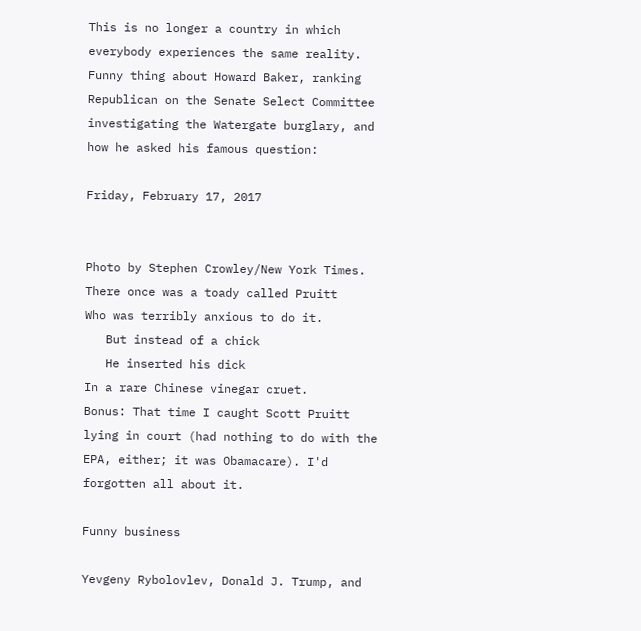This is no longer a country in which everybody experiences the same reality.
Funny thing about Howard Baker, ranking Republican on the Senate Select Committee investigating the Watergate burglary, and how he asked his famous question:

Friday, February 17, 2017


Photo by Stephen Crowley/New York Times.
There once was a toady called Pruitt
Who was terribly anxious to do it.
   But instead of a chick
   He inserted his dick
In a rare Chinese vinegar cruet.
Bonus: That time I caught Scott Pruitt lying in court (had nothing to do with the EPA, either; it was Obamacare). I'd forgotten all about it.

Funny business

Yevgeny Rybolovlev, Donald J. Trump, and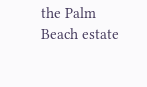the Palm Beach estate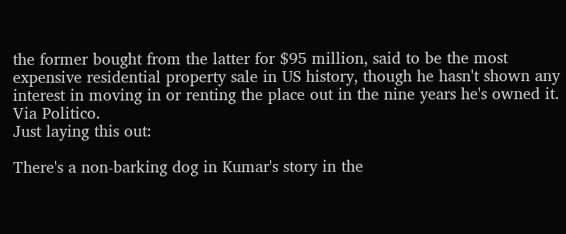the former bought from the latter for $95 million, said to be the most expensive residential property sale in US history, though he hasn't shown any interest in moving in or renting the place out in the nine years he's owned it. Via Politico.
Just laying this out:

There's a non-barking dog in Kumar's story in the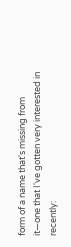form of a name that's missing from it—one that I've gotten very interested in recently: